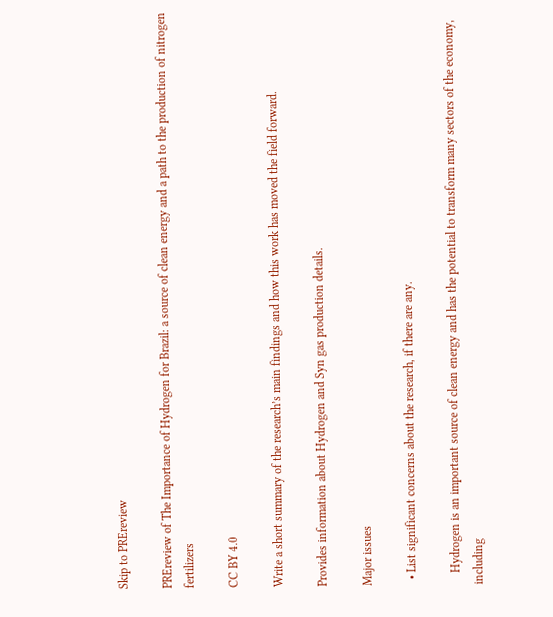Skip to PREreview

PREreview of The Importance of Hydrogen for Brazil: a source of clean energy and a path to the production of nitrogen fertilizers

CC BY 4.0

Write a short summary of the research’s main findings and how this work has moved the field forward.

Provides information about Hydrogen and Syn gas production details.

Major issues

  • List significant concerns about the research, if there are any.

    Hydrogen is an important source of clean energy and has the potential to transform many sectors of the economy, including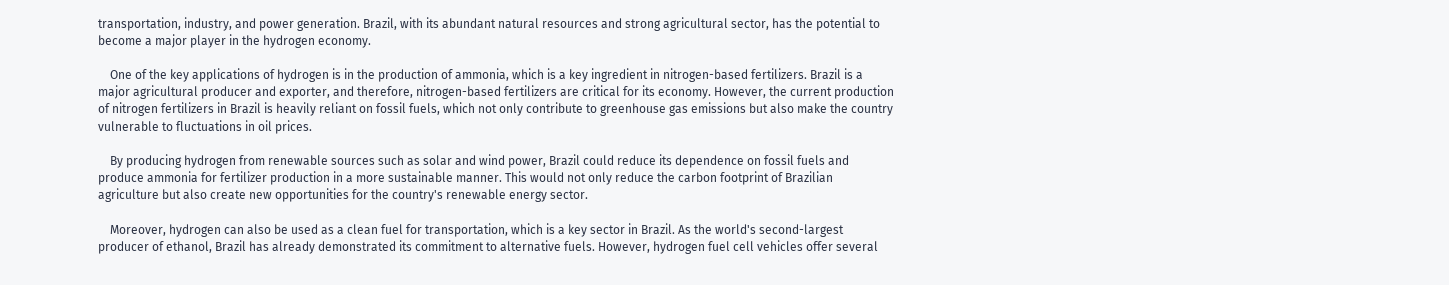transportation, industry, and power generation. Brazil, with its abundant natural resources and strong agricultural sector, has the potential to become a major player in the hydrogen economy.

    One of the key applications of hydrogen is in the production of ammonia, which is a key ingredient in nitrogen-based fertilizers. Brazil is a major agricultural producer and exporter, and therefore, nitrogen-based fertilizers are critical for its economy. However, the current production of nitrogen fertilizers in Brazil is heavily reliant on fossil fuels, which not only contribute to greenhouse gas emissions but also make the country vulnerable to fluctuations in oil prices.

    By producing hydrogen from renewable sources such as solar and wind power, Brazil could reduce its dependence on fossil fuels and produce ammonia for fertilizer production in a more sustainable manner. This would not only reduce the carbon footprint of Brazilian agriculture but also create new opportunities for the country's renewable energy sector.

    Moreover, hydrogen can also be used as a clean fuel for transportation, which is a key sector in Brazil. As the world's second-largest producer of ethanol, Brazil has already demonstrated its commitment to alternative fuels. However, hydrogen fuel cell vehicles offer several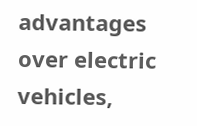advantages over electric vehicles,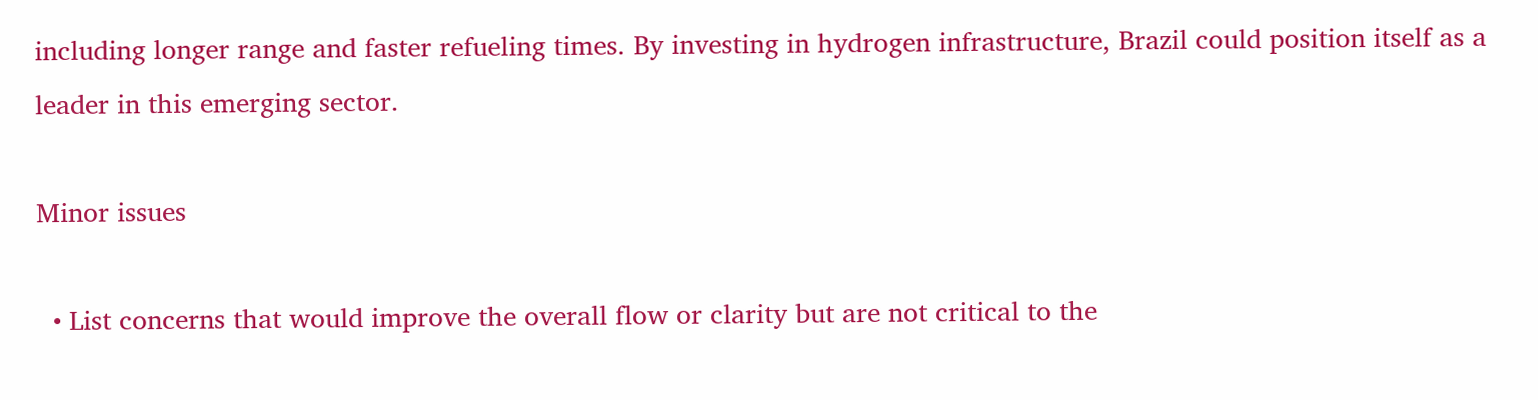including longer range and faster refueling times. By investing in hydrogen infrastructure, Brazil could position itself as a leader in this emerging sector.

Minor issues

  • List concerns that would improve the overall flow or clarity but are not critical to the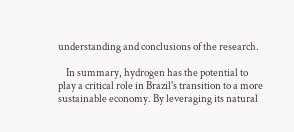understanding and conclusions of the research.

    In summary, hydrogen has the potential to play a critical role in Brazil's transition to a more sustainable economy. By leveraging its natural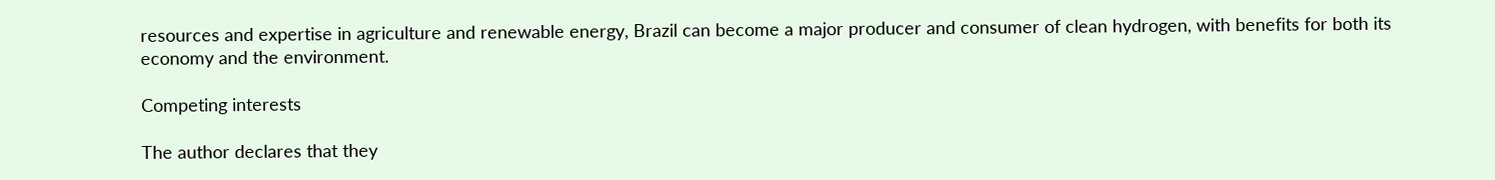resources and expertise in agriculture and renewable energy, Brazil can become a major producer and consumer of clean hydrogen, with benefits for both its economy and the environment.

Competing interests

The author declares that they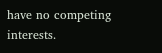have no competing interests.